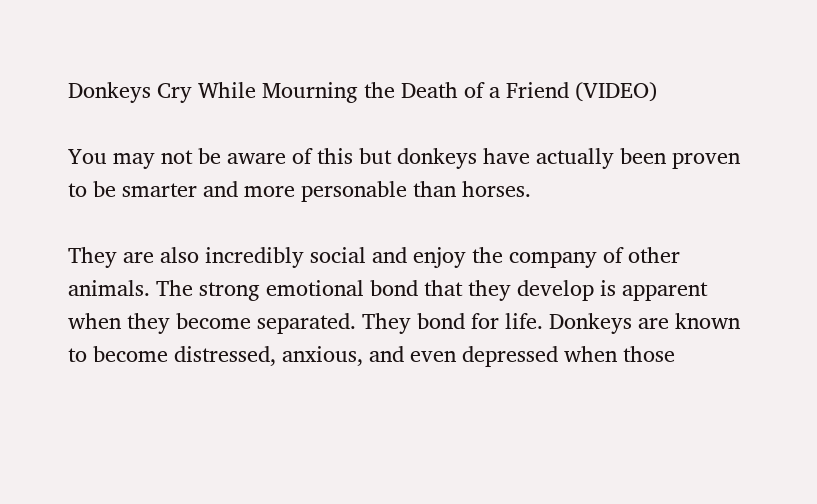Donkeys Cry While Mourning the Death of a Friend (VIDEO)

You may not be aware of this but donkeys have actually been proven to be smarter and more personable than horses.

They are also incredibly social and enjoy the company of other animals. The strong emotional bond that they develop is apparent when they become separated. They bond for life. Donkeys are known to become distressed, anxious, and even depressed when those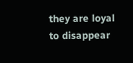they are loyal to disappear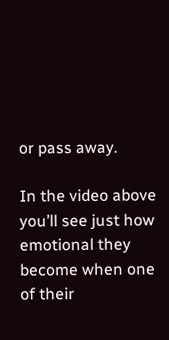or pass away.

In the video above you’ll see just how emotional they become when one of their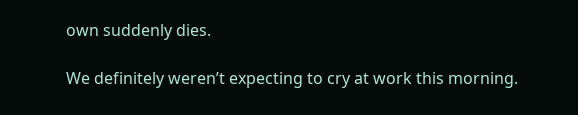own suddenly dies.

We definitely weren’t expecting to cry at work this morning.